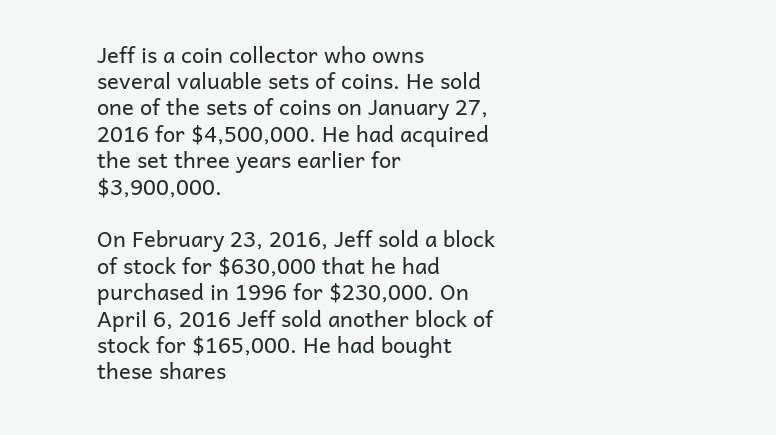Jeff is a coin collector who owns several valuable sets of coins. He sold one of the sets of coins on January 27, 2016 for $4,500,000. He had acquired the set three years earlier for $3,900,000.

On February 23, 2016, Jeff sold a block of stock for $630,000 that he had purchased in 1996 for $230,000. On April 6, 2016 Jeff sold another block of stock for $165,000. He had bought these shares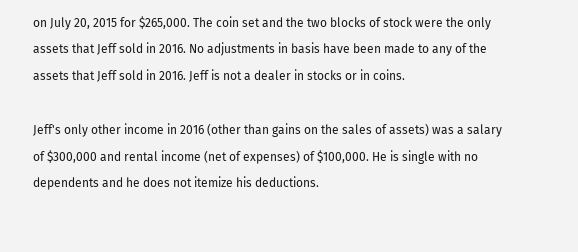on July 20, 2015 for $265,000. The coin set and the two blocks of stock were the only assets that Jeff sold in 2016. No adjustments in basis have been made to any of the assets that Jeff sold in 2016. Jeff is not a dealer in stocks or in coins.

Jeff's only other income in 2016 (other than gains on the sales of assets) was a salary of $300,000 and rental income (net of expenses) of $100,000. He is single with no dependents and he does not itemize his deductions.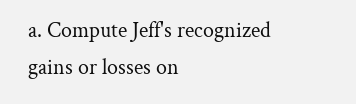a. Compute Jeff's recognized gains or losses on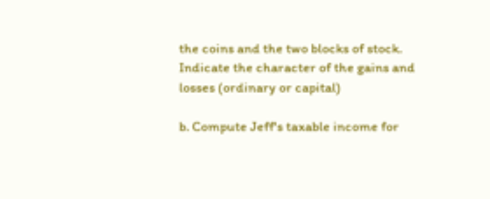the coins and the two blocks of stock. Indicate the character of the gains and losses (ordinary or capital)

b. Compute Jeff's taxable income for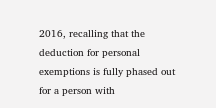2016, recalling that the deduction for personal exemptions is fully phased out for a person with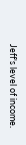Jeff's level of income.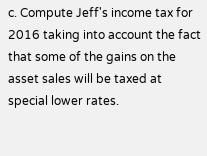c. Compute Jeff's income tax for 2016 taking into account the fact that some of the gains on the asset sales will be taxed at special lower rates.